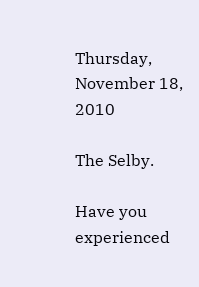Thursday, November 18, 2010

The Selby.

Have you experienced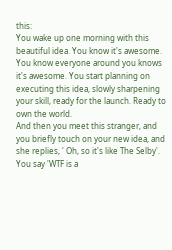this:
You wake up one morning with this beautiful idea. You know it's awesome. You know everyone around you knows it's awesome. You start planning on executing this idea, slowly sharpening your skill, ready for the launch. Ready to own the world.
And then you meet this stranger, and you briefly touch on your new idea, and she replies, ' Oh, so it's like The Selby'.
You say 'WTF is a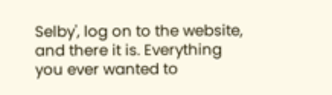Selby', log on to the website, and there it is. Everything you ever wanted to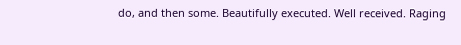do, and then some. Beautifully executed. Well received. Raging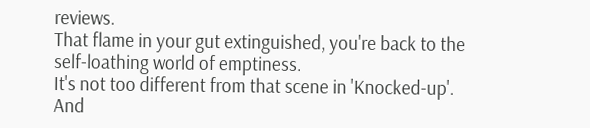reviews.
That flame in your gut extinguished, you're back to the self-loathing world of emptiness.
It's not too different from that scene in 'Knocked-up'.
And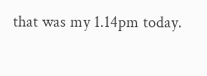that was my 1.14pm today.